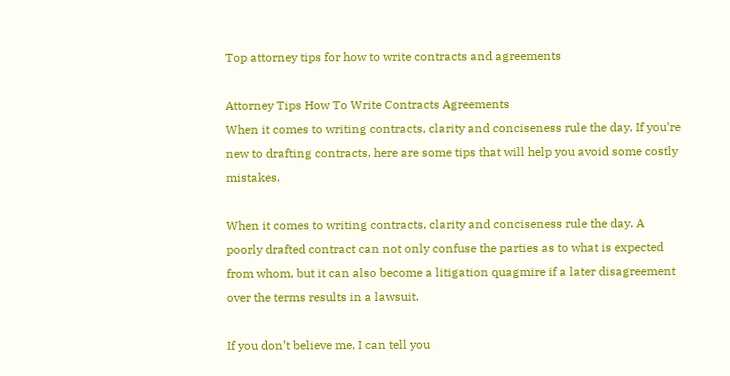Top attorney tips for how to write contracts and agreements

Attorney Tips How To Write Contracts Agreements
When it comes to writing contracts, clarity and conciseness rule the day. If you’re new to drafting contracts, here are some tips that will help you avoid some costly mistakes.

When it comes to writing contracts, clarity and conciseness rule the day. A poorly drafted contract can not only confuse the parties as to what is expected from whom, but it can also become a litigation quagmire if a later disagreement over the terms results in a lawsuit.

If you don’t believe me, I can tell you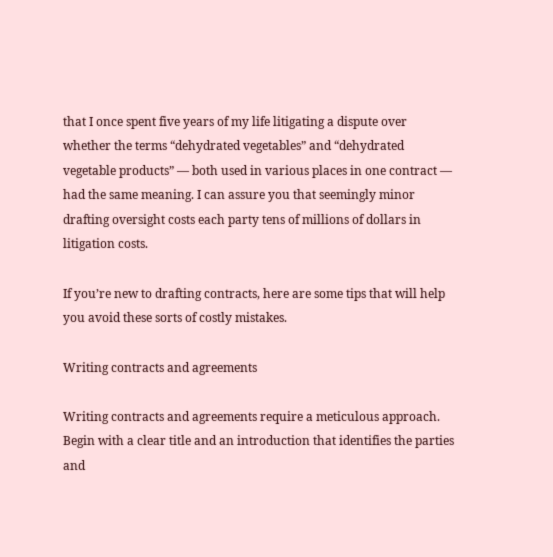that I once spent five years of my life litigating a dispute over whether the terms “dehydrated vegetables” and “dehydrated vegetable products” — both used in various places in one contract — had the same meaning. I can assure you that seemingly minor drafting oversight costs each party tens of millions of dollars in litigation costs.

If you’re new to drafting contracts, here are some tips that will help you avoid these sorts of costly mistakes.

Writing contracts and agreements

Writing contracts and agreements require a meticulous approach. Begin with a clear title and an introduction that identifies the parties and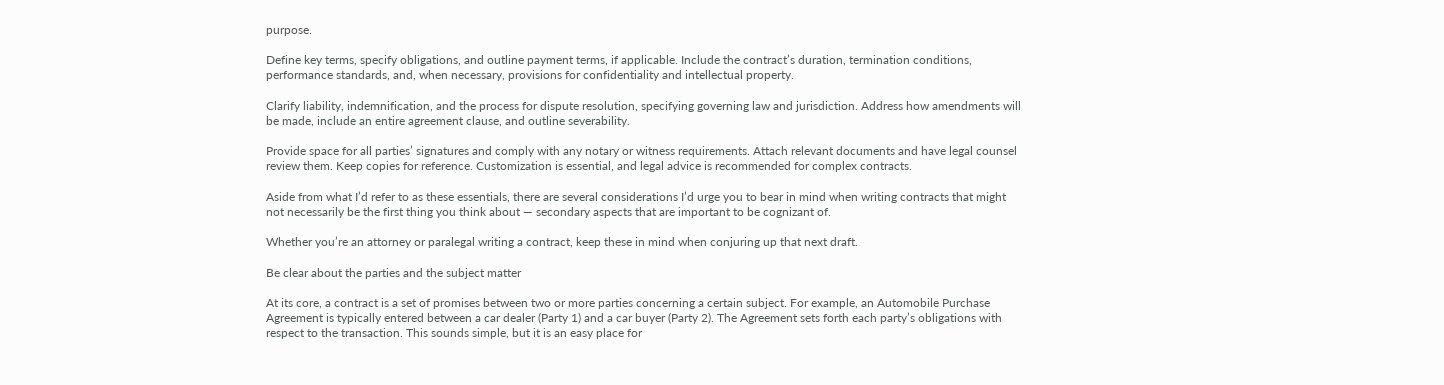purpose.

Define key terms, specify obligations, and outline payment terms, if applicable. Include the contract’s duration, termination conditions, performance standards, and, when necessary, provisions for confidentiality and intellectual property.

Clarify liability, indemnification, and the process for dispute resolution, specifying governing law and jurisdiction. Address how amendments will be made, include an entire agreement clause, and outline severability.

Provide space for all parties’ signatures and comply with any notary or witness requirements. Attach relevant documents and have legal counsel review them. Keep copies for reference. Customization is essential, and legal advice is recommended for complex contracts.

Aside from what I’d refer to as these essentials, there are several considerations I’d urge you to bear in mind when writing contracts that might not necessarily be the first thing you think about — secondary aspects that are important to be cognizant of.

Whether you’re an attorney or paralegal writing a contract, keep these in mind when conjuring up that next draft.

Be clear about the parties and the subject matter

At its core, a contract is a set of promises between two or more parties concerning a certain subject. For example, an Automobile Purchase Agreement is typically entered between a car dealer (Party 1) and a car buyer (Party 2). The Agreement sets forth each party’s obligations with respect to the transaction. This sounds simple, but it is an easy place for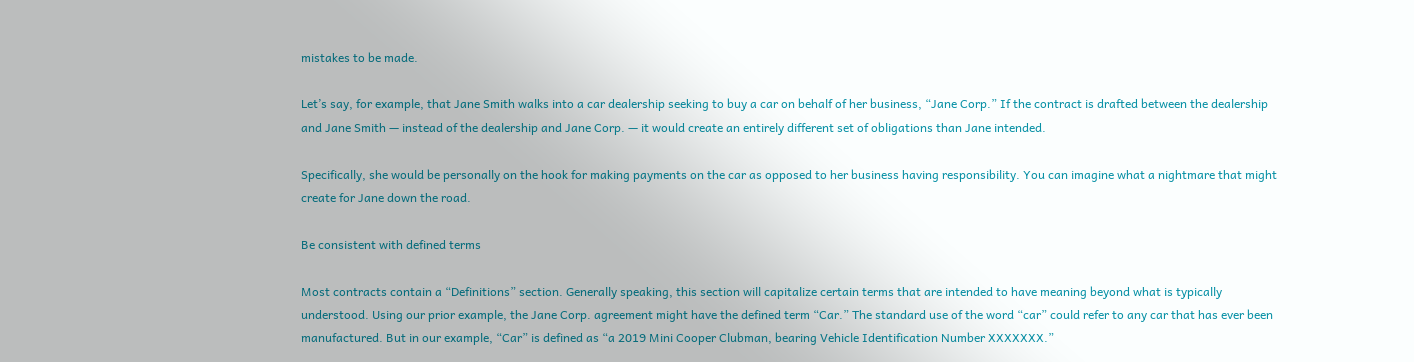mistakes to be made.

Let’s say, for example, that Jane Smith walks into a car dealership seeking to buy a car on behalf of her business, “Jane Corp.” If the contract is drafted between the dealership and Jane Smith — instead of the dealership and Jane Corp. — it would create an entirely different set of obligations than Jane intended.

Specifically, she would be personally on the hook for making payments on the car as opposed to her business having responsibility. You can imagine what a nightmare that might create for Jane down the road.

Be consistent with defined terms

Most contracts contain a “Definitions” section. Generally speaking, this section will capitalize certain terms that are intended to have meaning beyond what is typically understood. Using our prior example, the Jane Corp. agreement might have the defined term “Car.” The standard use of the word “car” could refer to any car that has ever been manufactured. But in our example, “Car” is defined as “a 2019 Mini Cooper Clubman, bearing Vehicle Identification Number XXXXXXX.”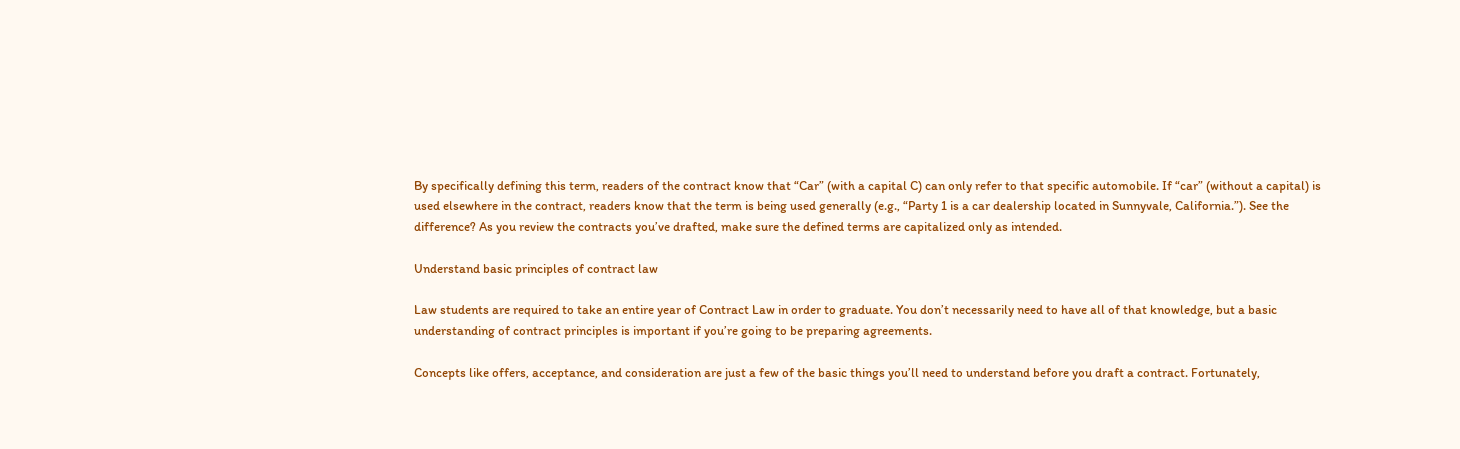By specifically defining this term, readers of the contract know that “Car” (with a capital C) can only refer to that specific automobile. If “car” (without a capital) is used elsewhere in the contract, readers know that the term is being used generally (e.g., “Party 1 is a car dealership located in Sunnyvale, California.”). See the difference? As you review the contracts you’ve drafted, make sure the defined terms are capitalized only as intended.

Understand basic principles of contract law

Law students are required to take an entire year of Contract Law in order to graduate. You don’t necessarily need to have all of that knowledge, but a basic understanding of contract principles is important if you’re going to be preparing agreements.

Concepts like offers, acceptance, and consideration are just a few of the basic things you’ll need to understand before you draft a contract. Fortunately,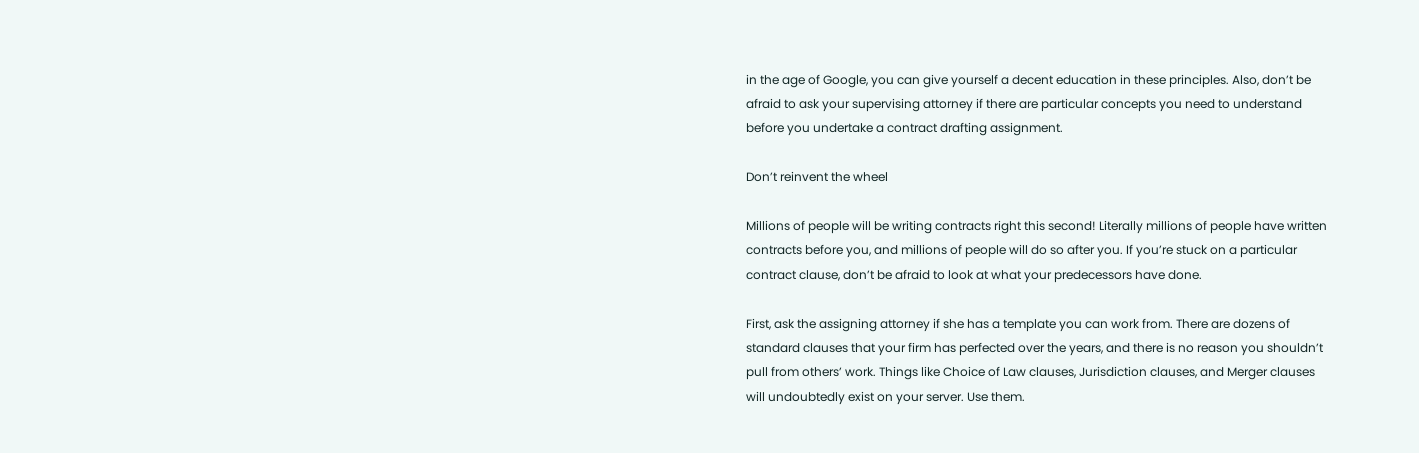in the age of Google, you can give yourself a decent education in these principles. Also, don’t be afraid to ask your supervising attorney if there are particular concepts you need to understand before you undertake a contract drafting assignment.

Don’t reinvent the wheel

Millions of people will be writing contracts right this second! Literally millions of people have written contracts before you, and millions of people will do so after you. If you’re stuck on a particular contract clause, don’t be afraid to look at what your predecessors have done.

First, ask the assigning attorney if she has a template you can work from. There are dozens of standard clauses that your firm has perfected over the years, and there is no reason you shouldn’t pull from others’ work. Things like Choice of Law clauses, Jurisdiction clauses, and Merger clauses will undoubtedly exist on your server. Use them.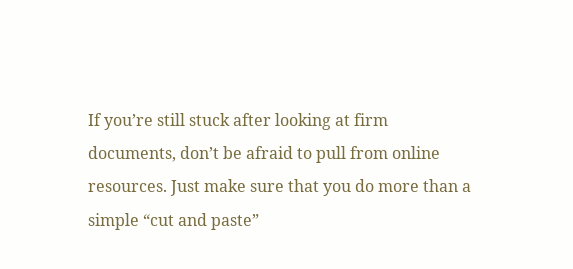If you’re still stuck after looking at firm documents, don’t be afraid to pull from online resources. Just make sure that you do more than a simple “cut and paste”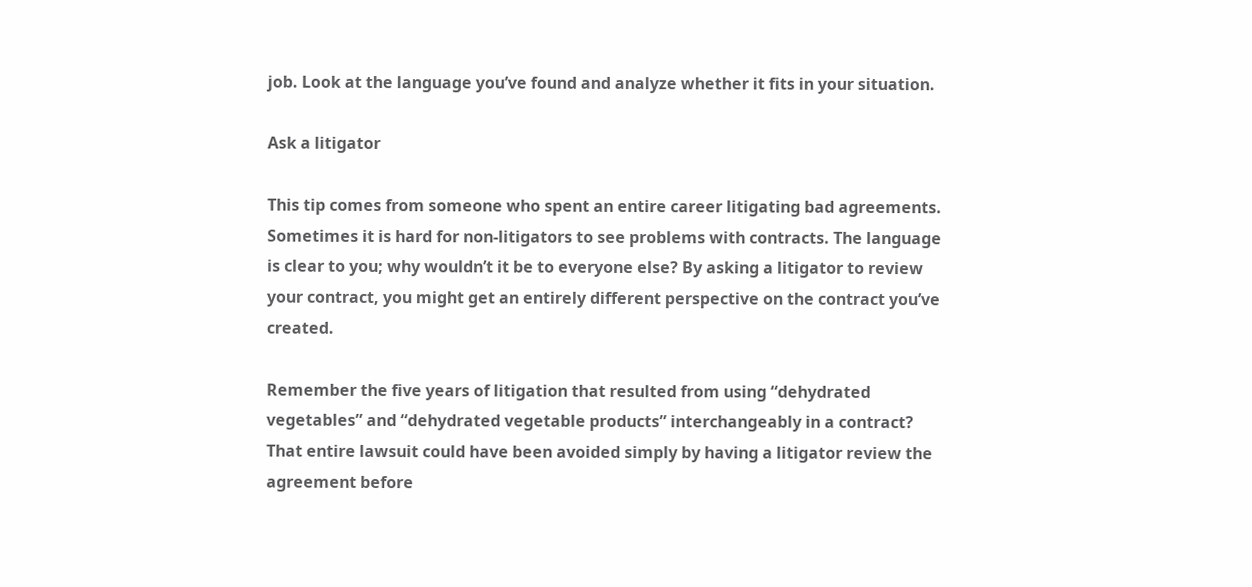job. Look at the language you’ve found and analyze whether it fits in your situation.

Ask a litigator

This tip comes from someone who spent an entire career litigating bad agreements. Sometimes it is hard for non-litigators to see problems with contracts. The language is clear to you; why wouldn’t it be to everyone else? By asking a litigator to review your contract, you might get an entirely different perspective on the contract you’ve created.

Remember the five years of litigation that resulted from using “dehydrated vegetables” and “dehydrated vegetable products” interchangeably in a contract? That entire lawsuit could have been avoided simply by having a litigator review the agreement before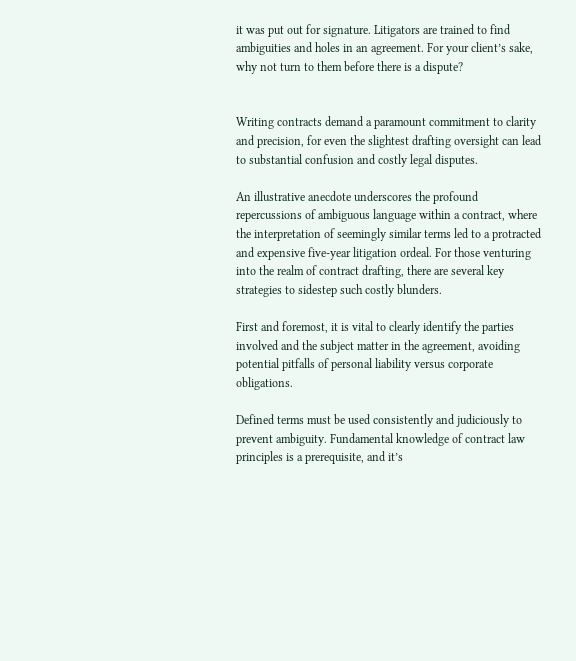it was put out for signature. Litigators are trained to find ambiguities and holes in an agreement. For your client’s sake, why not turn to them before there is a dispute?


Writing contracts demand a paramount commitment to clarity and precision, for even the slightest drafting oversight can lead to substantial confusion and costly legal disputes.

An illustrative anecdote underscores the profound repercussions of ambiguous language within a contract, where the interpretation of seemingly similar terms led to a protracted and expensive five-year litigation ordeal. For those venturing into the realm of contract drafting, there are several key strategies to sidestep such costly blunders.

First and foremost, it is vital to clearly identify the parties involved and the subject matter in the agreement, avoiding potential pitfalls of personal liability versus corporate obligations.

Defined terms must be used consistently and judiciously to prevent ambiguity. Fundamental knowledge of contract law principles is a prerequisite, and it’s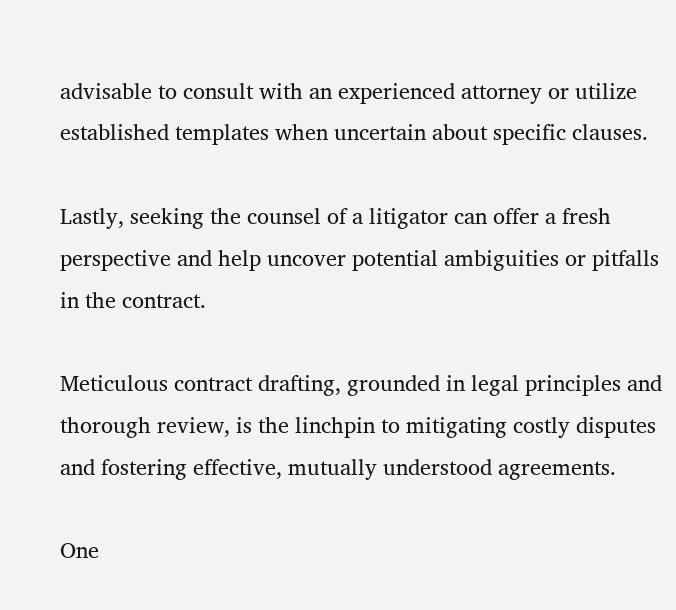advisable to consult with an experienced attorney or utilize established templates when uncertain about specific clauses.

Lastly, seeking the counsel of a litigator can offer a fresh perspective and help uncover potential ambiguities or pitfalls in the contract.

Meticulous contract drafting, grounded in legal principles and thorough review, is the linchpin to mitigating costly disputes and fostering effective, mutually understood agreements.

One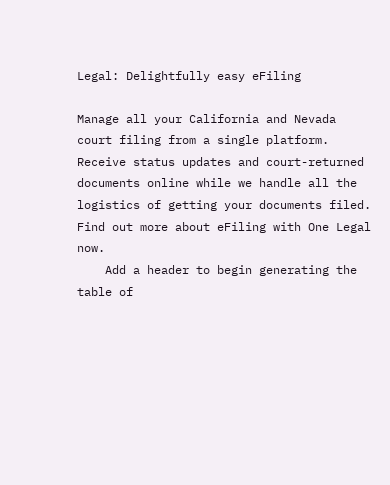Legal: Delightfully easy eFiling

Manage all your California and Nevada court filing from a single platform. Receive status updates and court-returned documents online while we handle all the logistics of getting your documents filed. Find out more about eFiling with One Legal now.
    Add a header to begin generating the table of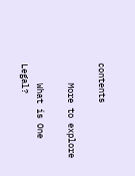contents

    More to explore

    What is One Legal?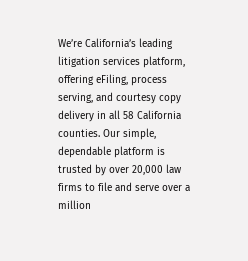We’re California’s leading litigation services platform, offering eFiling, process serving, and courtesy copy delivery in all 58 California counties. Our simple, dependable platform is trusted by over 20,000 law firms to file and serve over a million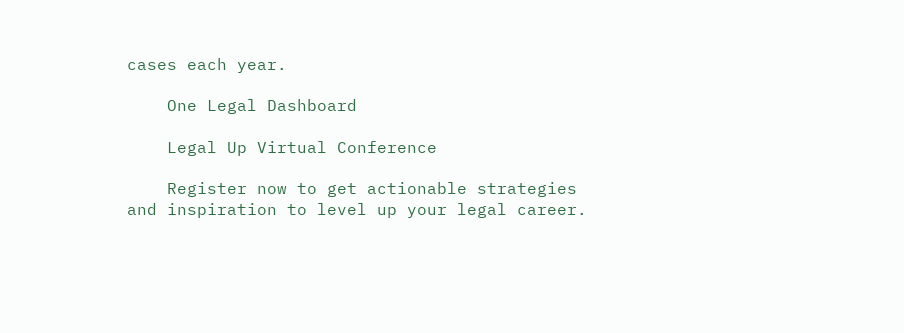cases each year.

    One Legal Dashboard

    Legal Up Virtual Conference

    Register now to get actionable strategies and inspiration to level up your legal career.